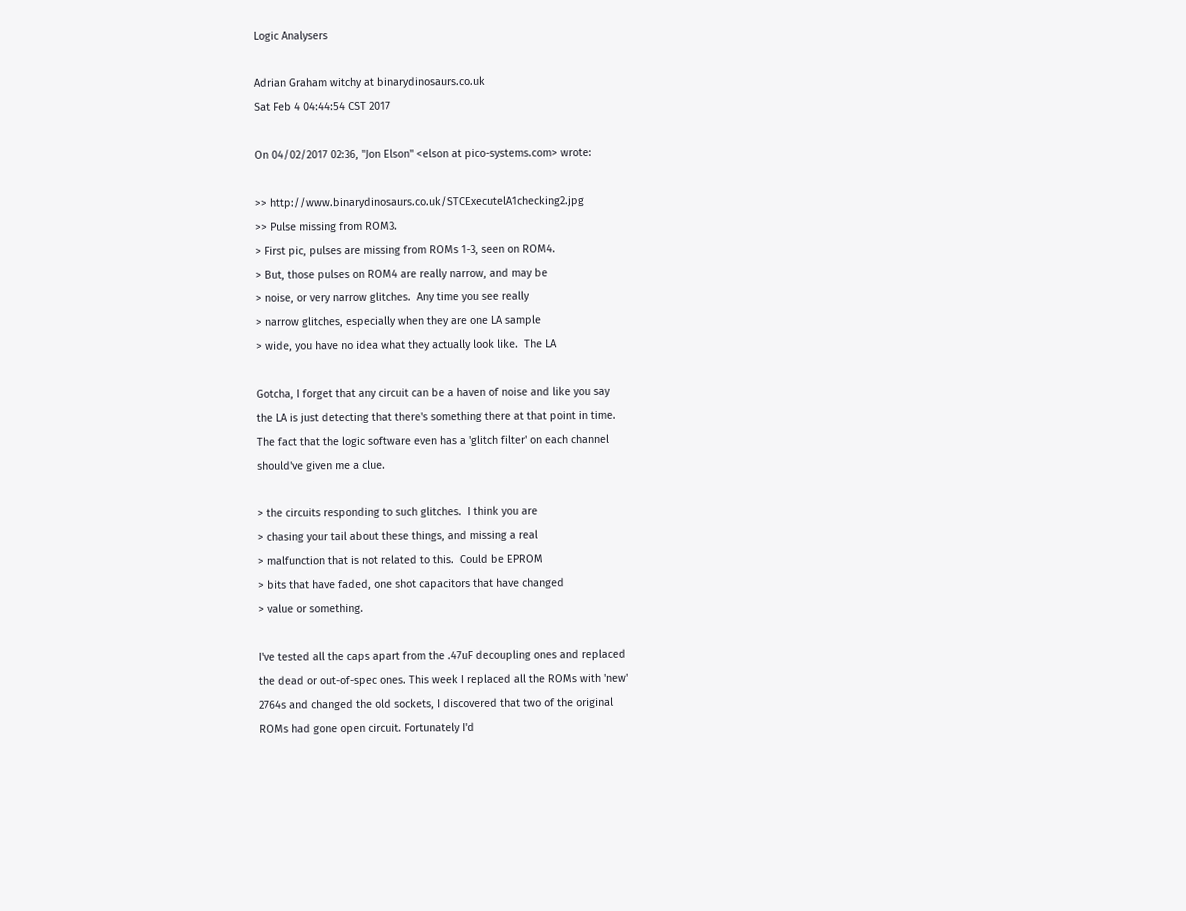Logic Analysers

Adrian Graham witchy at binarydinosaurs.co.uk
Sat Feb 4 04:44:54 CST 2017

On 04/02/2017 02:36, "Jon Elson" <elson at pico-systems.com> wrote:

>> http://www.binarydinosaurs.co.uk/STCExecutelA1checking2.jpg
>> Pulse missing from ROM3.
> First pic, pulses are missing from ROMs 1-3, seen on ROM4.
> But, those pulses on ROM4 are really narrow, and may be
> noise, or very narrow glitches.  Any time you see really
> narrow glitches, especially when they are one LA sample
> wide, you have no idea what they actually look like.  The LA

Gotcha, I forget that any circuit can be a haven of noise and like you say
the LA is just detecting that there's something there at that point in time.
The fact that the logic software even has a 'glitch filter' on each channel
should've given me a clue.

> the circuits responding to such glitches.  I think you are
> chasing your tail about these things, and missing a real
> malfunction that is not related to this.  Could be EPROM
> bits that have faded, one shot capacitors that have changed
> value or something.

I've tested all the caps apart from the .47uF decoupling ones and replaced
the dead or out-of-spec ones. This week I replaced all the ROMs with 'new'
2764s and changed the old sockets, I discovered that two of the original
ROMs had gone open circuit. Fortunately I'd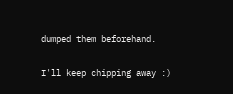dumped them beforehand.

I'll keep chipping away :)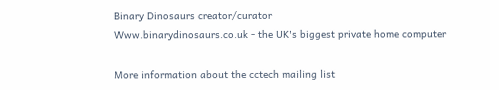Binary Dinosaurs creator/curator
Www.binarydinosaurs.co.uk - the UK's biggest private home computer

More information about the cctech mailing list